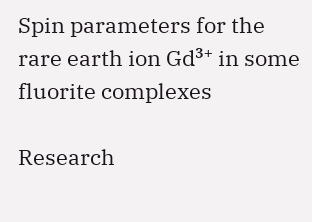Spin parameters for the rare earth ion Gd³⁺ in some fluorite complexes

Research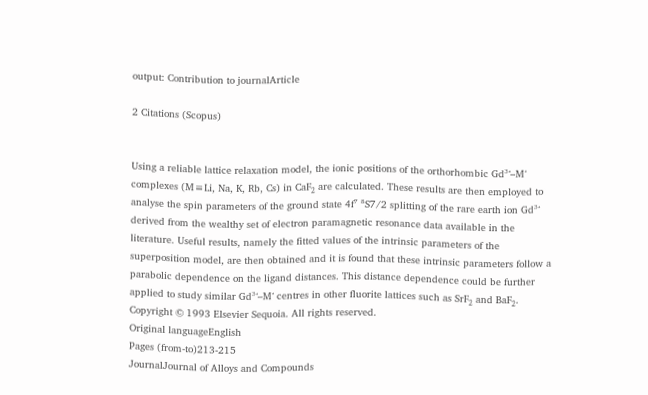output: Contribution to journalArticle

2 Citations (Scopus)


Using a reliable lattice relaxation model, the ionic positions of the orthorhombic Gd³⁺–M⁺ complexes (M≡Li, Na, K, Rb, Cs) in CaF₂ are calculated. These results are then employed to analyse the spin parameters of the ground state 4f⁷ ⁸S7/2 splitting of the rare earth ion Gd³⁺ derived from the wealthy set of electron paramagnetic resonance data available in the literature. Useful results, namely the fitted values of the intrinsic parameters of the superposition model, are then obtained and it is found that these intrinsic parameters follow a parabolic dependence on the ligand distances. This distance dependence could be further applied to study similar Gd³⁺–M⁺ centres in other fluorite lattices such as SrF₂ and BaF₂. Copyright © 1993 Elsevier Sequoia. All rights reserved.
Original languageEnglish
Pages (from-to)213-215
JournalJournal of Alloys and Compounds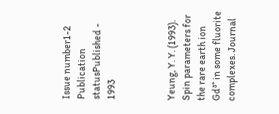Issue number1-2
Publication statusPublished - 1993



Yeung, Y. Y. (1993). Spin parameters for the rare earth ion Gd³⁺ in some fluorite complexes. Journal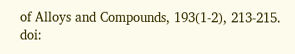of Alloys and Compounds, 193(1-2), 213-215. doi: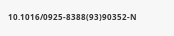10.1016/0925-8388(93)90352-N